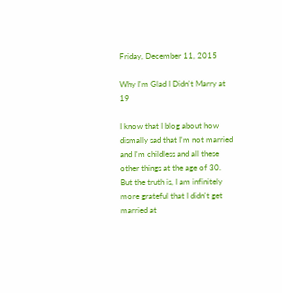Friday, December 11, 2015

Why I'm Glad I Didn't Marry at 19

I know that I blog about how dismally sad that I'm not married and I'm childless and all these other things at the age of 30. But the truth is, I am infinitely more grateful that I didn't get married at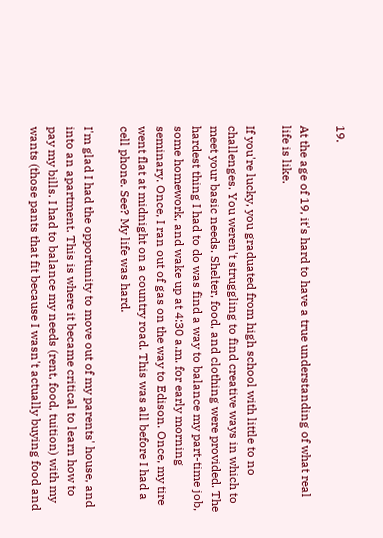19.

At the age of 19, it's hard to have a true understanding of what real life is like.

If you're lucky, you graduated from high school with little to no challenges. You weren't struggling to find creative ways in which to meet your basic needs. Shelter, food, and clothing were provided. The hardest thing I had to do was find a way to balance my part-time job, some homework, and wake up at 4:30 a.m. for early morning seminary. Once, I ran out of gas on the way to Edison. Once, my tire went flat at midnight on a country road. This was all before I had a cell phone. See? My life was hard.

I'm glad I had the opportunity to move out of my parents' house, and into an apartment. This is where it became critical to learn how to pay my bills. I had to balance my needs (rent, food, tuition) with my wants (those pants that fit because I wasn't actually buying food and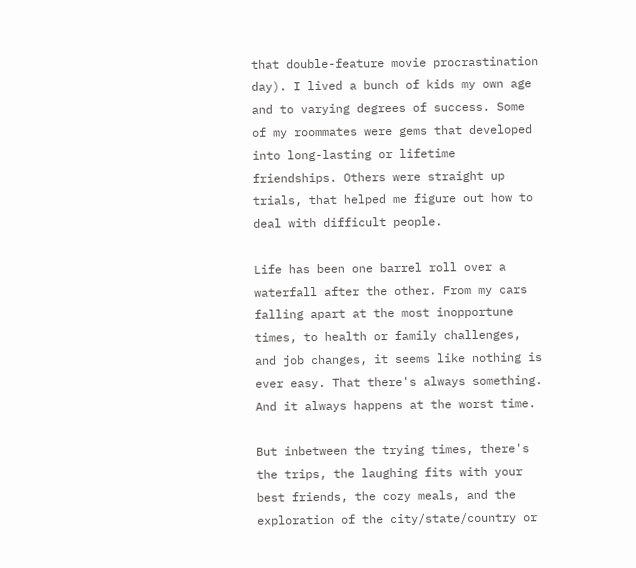that double-feature movie procrastination day). I lived a bunch of kids my own age and to varying degrees of success. Some of my roommates were gems that developed into long-lasting or lifetime friendships. Others were straight up trials, that helped me figure out how to deal with difficult people.

Life has been one barrel roll over a waterfall after the other. From my cars falling apart at the most inopportune times, to health or family challenges, and job changes, it seems like nothing is ever easy. That there's always something. And it always happens at the worst time.

But inbetween the trying times, there's the trips, the laughing fits with your best friends, the cozy meals, and the exploration of the city/state/country or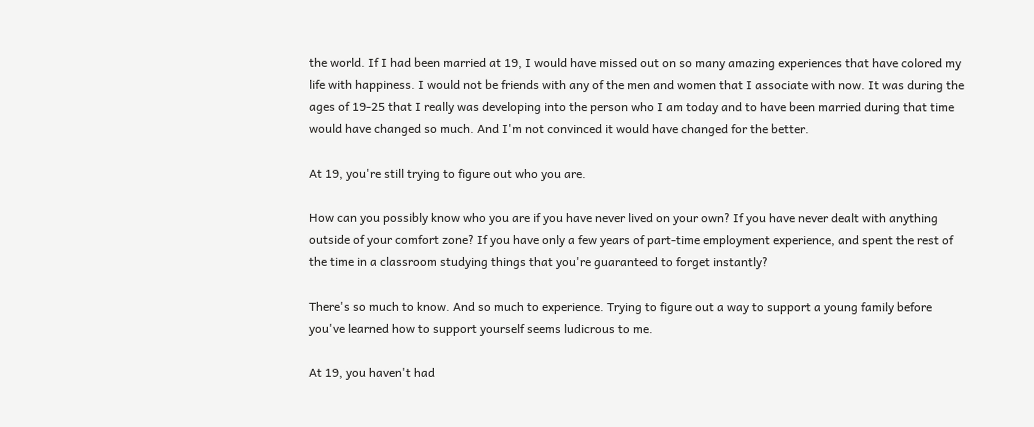the world. If I had been married at 19, I would have missed out on so many amazing experiences that have colored my life with happiness. I would not be friends with any of the men and women that I associate with now. It was during the ages of 19-25 that I really was developing into the person who I am today and to have been married during that time would have changed so much. And I'm not convinced it would have changed for the better.

At 19, you're still trying to figure out who you are.

How can you possibly know who you are if you have never lived on your own? If you have never dealt with anything outside of your comfort zone? If you have only a few years of part-time employment experience, and spent the rest of the time in a classroom studying things that you're guaranteed to forget instantly?

There's so much to know. And so much to experience. Trying to figure out a way to support a young family before you've learned how to support yourself seems ludicrous to me.

At 19, you haven't had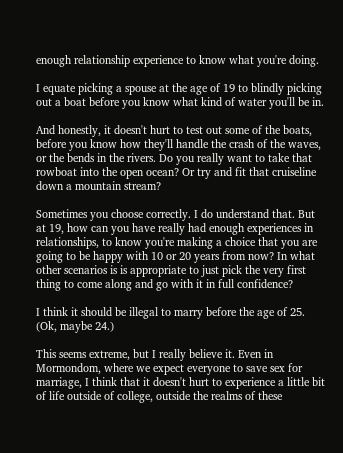enough relationship experience to know what you're doing.

I equate picking a spouse at the age of 19 to blindly picking out a boat before you know what kind of water you'll be in.

And honestly, it doesn't hurt to test out some of the boats, before you know how they'll handle the crash of the waves, or the bends in the rivers. Do you really want to take that rowboat into the open ocean? Or try and fit that cruiseline down a mountain stream?

Sometimes you choose correctly. I do understand that. But at 19, how can you have really had enough experiences in relationships, to know you're making a choice that you are going to be happy with 10 or 20 years from now? In what other scenarios is is appropriate to just pick the very first thing to come along and go with it in full confidence?

I think it should be illegal to marry before the age of 25. (Ok, maybe 24.)

This seems extreme, but I really believe it. Even in Mormondom, where we expect everyone to save sex for marriage, I think that it doesn't hurt to experience a little bit of life outside of college, outside the realms of these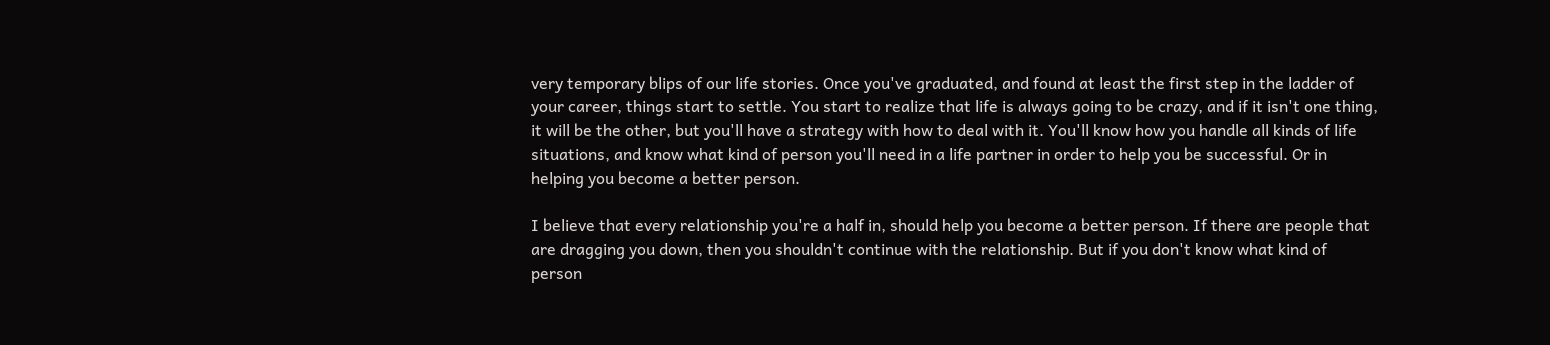very temporary blips of our life stories. Once you've graduated, and found at least the first step in the ladder of your career, things start to settle. You start to realize that life is always going to be crazy, and if it isn't one thing, it will be the other, but you'll have a strategy with how to deal with it. You'll know how you handle all kinds of life situations, and know what kind of person you'll need in a life partner in order to help you be successful. Or in helping you become a better person.

I believe that every relationship you're a half in, should help you become a better person. If there are people that are dragging you down, then you shouldn't continue with the relationship. But if you don't know what kind of person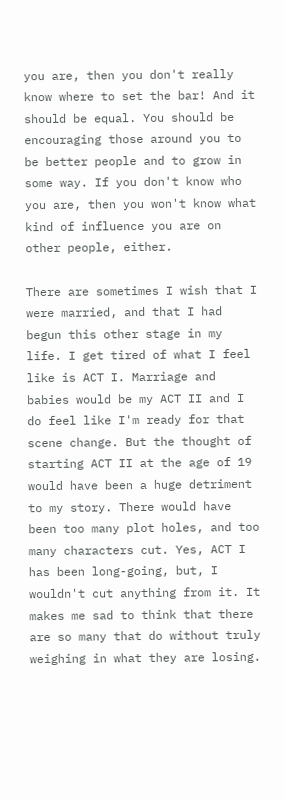you are, then you don't really know where to set the bar! And it should be equal. You should be encouraging those around you to be better people and to grow in some way. If you don't know who you are, then you won't know what kind of influence you are on other people, either.

There are sometimes I wish that I were married, and that I had begun this other stage in my life. I get tired of what I feel like is ACT I. Marriage and babies would be my ACT II and I do feel like I'm ready for that scene change. But the thought of starting ACT II at the age of 19 would have been a huge detriment to my story. There would have been too many plot holes, and too many characters cut. Yes, ACT I has been long-going, but, I wouldn't cut anything from it. It makes me sad to think that there are so many that do without truly weighing in what they are losing.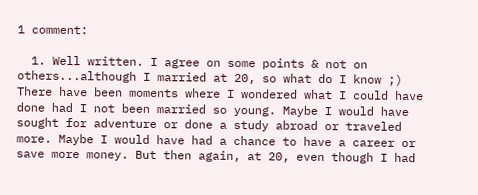1 comment:

  1. Well written. I agree on some points & not on others...although I married at 20, so what do I know ;) There have been moments where I wondered what I could have done had I not been married so young. Maybe I would have sought for adventure or done a study abroad or traveled more. Maybe I would have had a chance to have a career or save more money. But then again, at 20, even though I had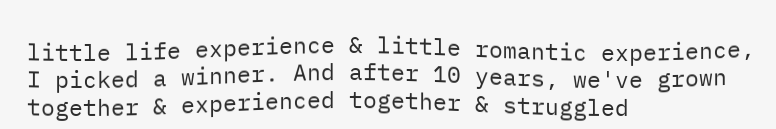little life experience & little romantic experience, I picked a winner. And after 10 years, we've grown together & experienced together & struggled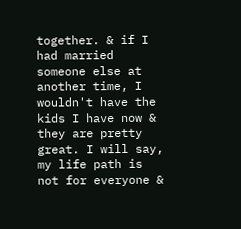together. & if I had married someone else at another time, I wouldn't have the kids I have now & they are pretty great. I will say, my life path is not for everyone &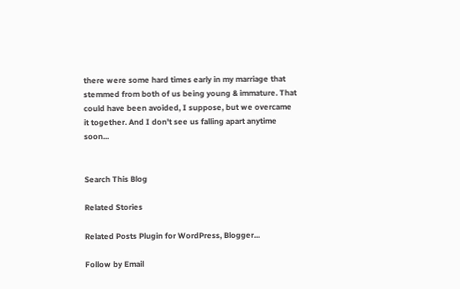there were some hard times early in my marriage that stemmed from both of us being young & immature. That could have been avoided, I suppose, but we overcame it together. And I don't see us falling apart anytime soon...


Search This Blog

Related Stories

Related Posts Plugin for WordPress, Blogger...

Follow by Email